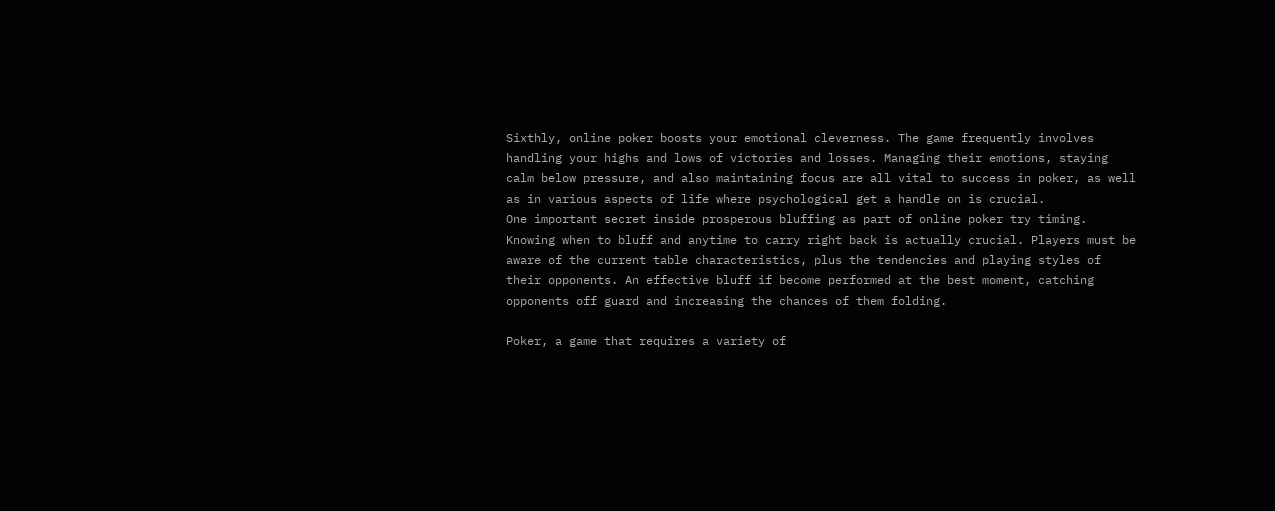Sixthly, online poker boosts your emotional cleverness. The game frequently involves handling your highs and lows of victories and losses. Managing their emotions, staying calm below pressure, and also maintaining focus are all vital to success in poker, as well as in various aspects of life where psychological get a handle on is crucial.
One important secret inside prosperous bluffing as part of online poker try timing. Knowing when to bluff and anytime to carry right back is actually crucial. Players must be aware of the current table characteristics, plus the tendencies and playing styles of their opponents. An effective bluff if become performed at the best moment, catching opponents off guard and increasing the chances of them folding.

Poker, a game that requires a variety of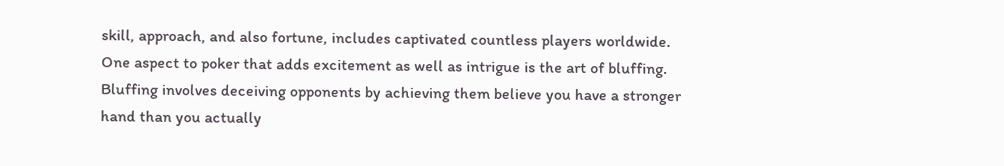skill, approach, and also fortune, includes captivated countless players worldwide. One aspect to poker that adds excitement as well as intrigue is the art of bluffing. Bluffing involves deceiving opponents by achieving them believe you have a stronger hand than you actually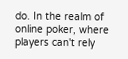do. In the realm of online poker, where players can't rely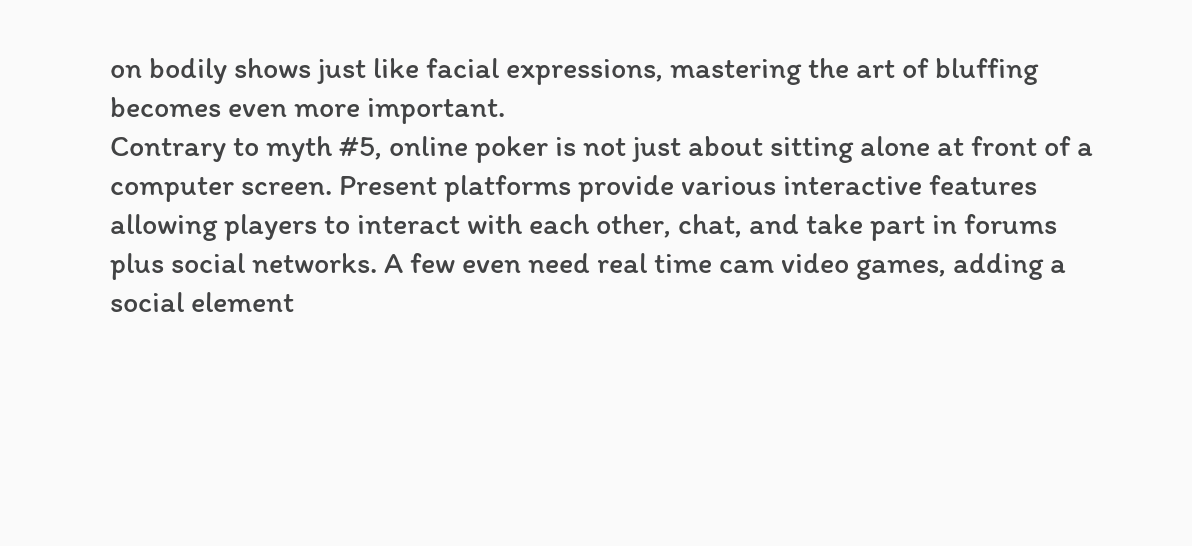on bodily shows just like facial expressions, mastering the art of bluffing becomes even more important.
Contrary to myth #5, online poker is not just about sitting alone at front of a computer screen. Present platforms provide various interactive features allowing players to interact with each other, chat, and take part in forums plus social networks. A few even need real time cam video games, adding a social element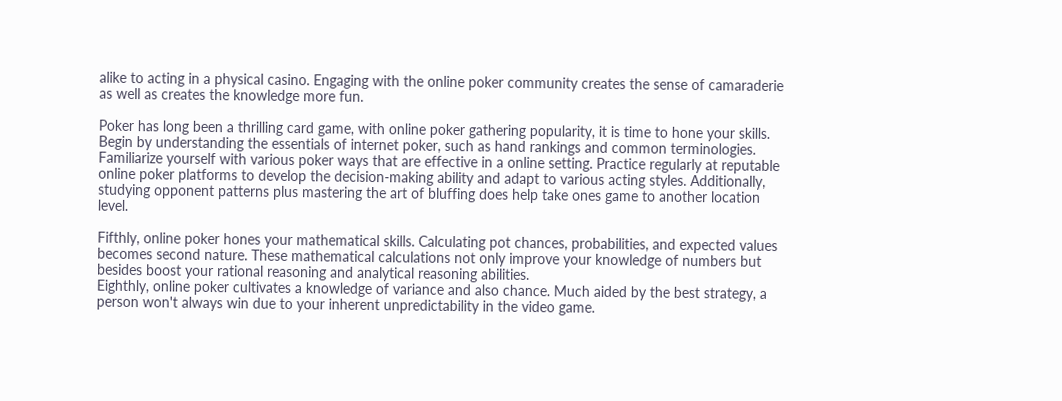alike to acting in a physical casino. Engaging with the online poker community creates the sense of camaraderie as well as creates the knowledge more fun.

Poker has long been a thrilling card game, with online poker gathering popularity, it is time to hone your skills. Begin by understanding the essentials of internet poker, such as hand rankings and common terminologies. Familiarize yourself with various poker ways that are effective in a online setting. Practice regularly at reputable online poker platforms to develop the decision-making ability and adapt to various acting styles. Additionally, studying opponent patterns plus mastering the art of bluffing does help take ones game to another location level.

Fifthly, online poker hones your mathematical skills. Calculating pot chances, probabilities, and expected values becomes second nature. These mathematical calculations not only improve your knowledge of numbers but besides boost your rational reasoning and analytical reasoning abilities.
Eighthly, online poker cultivates a knowledge of variance and also chance. Much aided by the best strategy, a person won't always win due to your inherent unpredictability in the video game.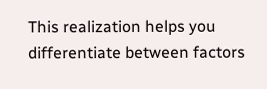This realization helps you differentiate between factors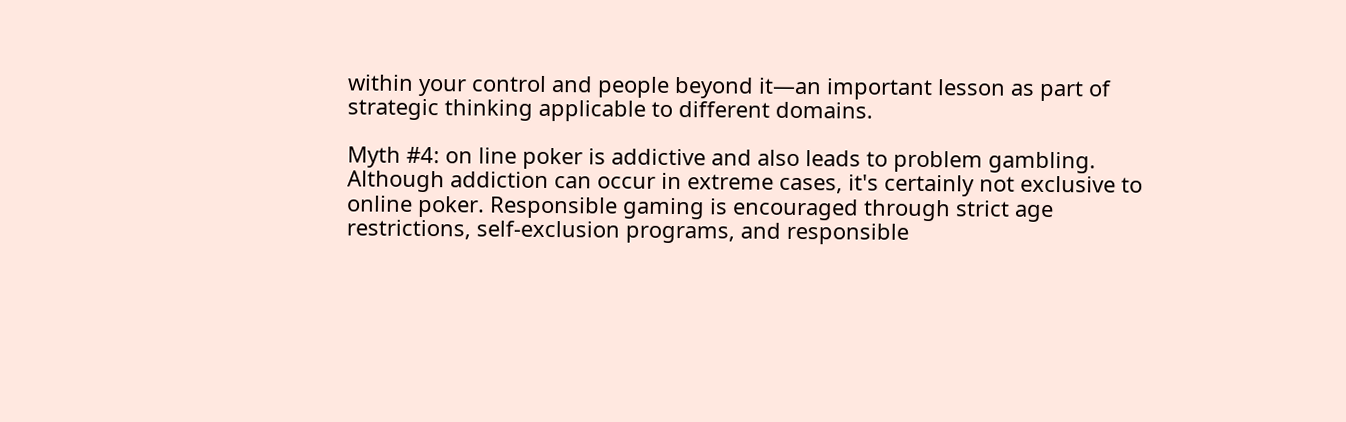within your control and people beyond it—an important lesson as part of strategic thinking applicable to different domains.

Myth #4: on line poker is addictive and also leads to problem gambling. Although addiction can occur in extreme cases, it's certainly not exclusive to online poker. Responsible gaming is encouraged through strict age restrictions, self-exclusion programs, and responsible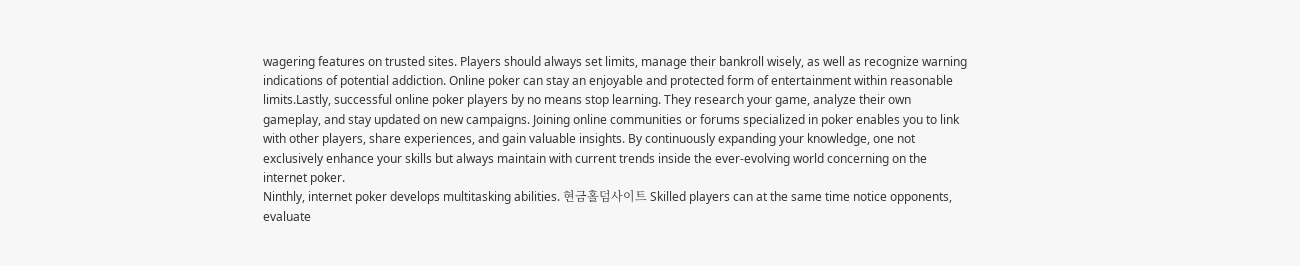wagering features on trusted sites. Players should always set limits, manage their bankroll wisely, as well as recognize warning indications of potential addiction. Online poker can stay an enjoyable and protected form of entertainment within reasonable limits.Lastly, successful online poker players by no means stop learning. They research your game, analyze their own gameplay, and stay updated on new campaigns. Joining online communities or forums specialized in poker enables you to link with other players, share experiences, and gain valuable insights. By continuously expanding your knowledge, one not exclusively enhance your skills but always maintain with current trends inside the ever-evolving world concerning on the internet poker.
Ninthly, internet poker develops multitasking abilities. 현금홀덤사이트 Skilled players can at the same time notice opponents, evaluate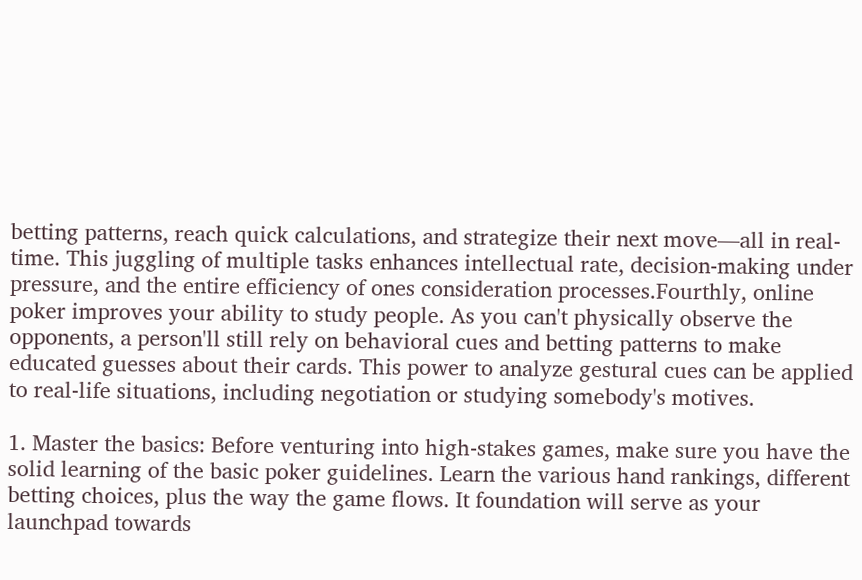betting patterns, reach quick calculations, and strategize their next move—all in real-time. This juggling of multiple tasks enhances intellectual rate, decision-making under pressure, and the entire efficiency of ones consideration processes.Fourthly, online poker improves your ability to study people. As you can't physically observe the opponents, a person'll still rely on behavioral cues and betting patterns to make educated guesses about their cards. This power to analyze gestural cues can be applied to real-life situations, including negotiation or studying somebody's motives.

1. Master the basics: Before venturing into high-stakes games, make sure you have the solid learning of the basic poker guidelines. Learn the various hand rankings, different betting choices, plus the way the game flows. It foundation will serve as your launchpad towards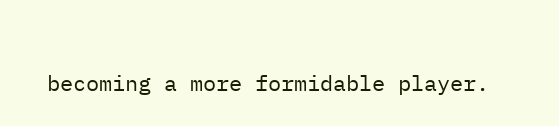becoming a more formidable player.